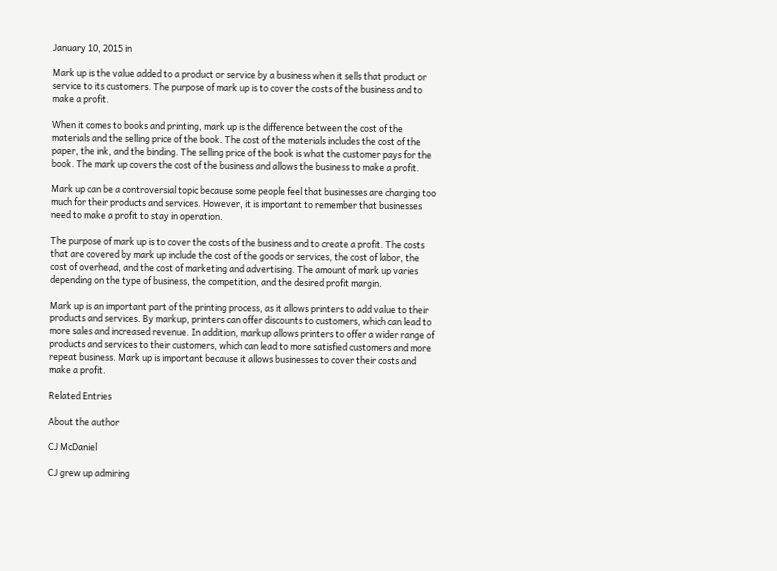January 10, 2015 in

Mark up is the value added to a product or service by a business when it sells that product or service to its customers. The purpose of mark up is to cover the costs of the business and to make a profit.

When it comes to books and printing, mark up is the difference between the cost of the materials and the selling price of the book. The cost of the materials includes the cost of the paper, the ink, and the binding. The selling price of the book is what the customer pays for the book. The mark up covers the cost of the business and allows the business to make a profit.

Mark up can be a controversial topic because some people feel that businesses are charging too much for their products and services. However, it is important to remember that businesses need to make a profit to stay in operation.

The purpose of mark up is to cover the costs of the business and to create a profit. The costs that are covered by mark up include the cost of the goods or services, the cost of labor, the cost of overhead, and the cost of marketing and advertising. The amount of mark up varies depending on the type of business, the competition, and the desired profit margin.

Mark up is an important part of the printing process, as it allows printers to add value to their products and services. By markup, printers can offer discounts to customers, which can lead to more sales and increased revenue. In addition, markup allows printers to offer a wider range of products and services to their customers, which can lead to more satisfied customers and more repeat business. Mark up is important because it allows businesses to cover their costs and make a profit.

Related Entries

About the author

CJ McDaniel

CJ grew up admiring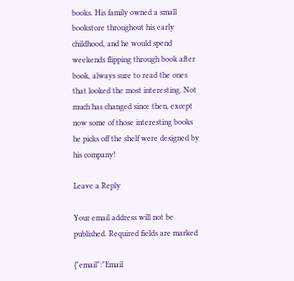books. His family owned a small bookstore throughout his early childhood, and he would spend weekends flipping through book after book, always sure to read the ones that looked the most interesting. Not much has changed since then, except now some of those interesting books he picks off the shelf were designed by his company!

Leave a Reply

Your email address will not be published. Required fields are marked

{"email":"Email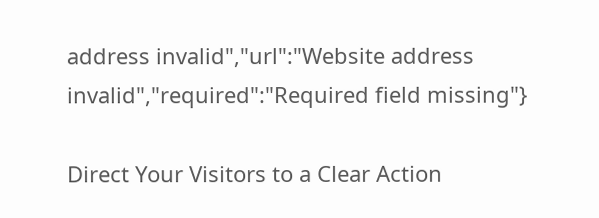address invalid","url":"Website address invalid","required":"Required field missing"}

Direct Your Visitors to a Clear Action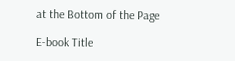at the Bottom of the Page

E-book Title